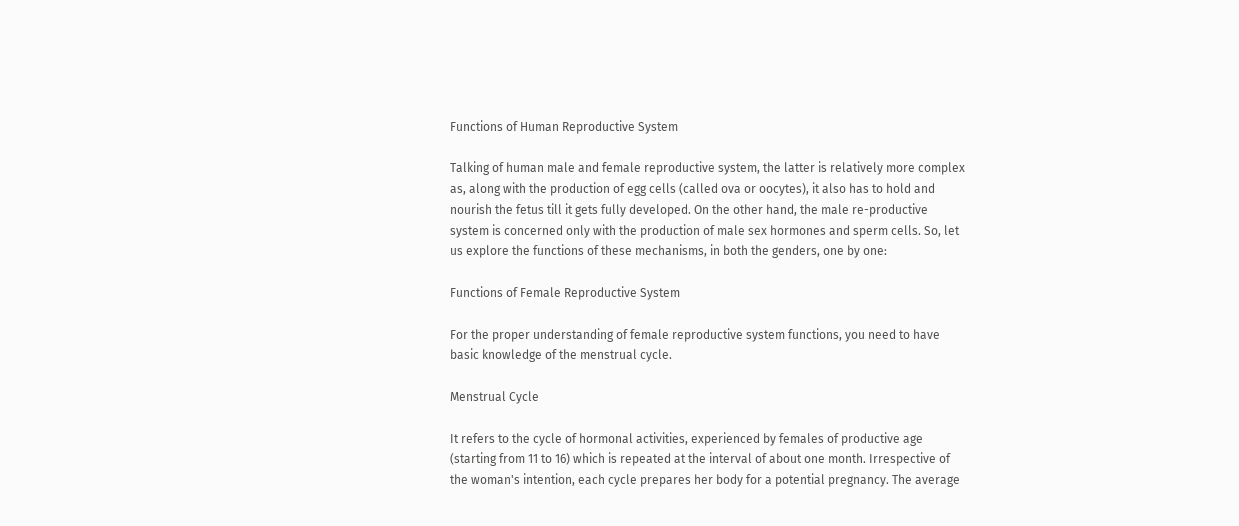Functions of Human Reproductive System

Talking of human male and female reproductive system, the latter is relatively more complex as, along with the production of egg cells (called ova or oocytes), it also has to hold and nourish the fetus till it gets fully developed. On the other hand, the male re-productive system is concerned only with the production of male sex hormones and sperm cells. So, let us explore the functions of these mechanisms, in both the genders, one by one:

Functions of Female Reproductive System

For the proper understanding of female reproductive system functions, you need to have basic knowledge of the menstrual cycle.

Menstrual Cycle

It refers to the cycle of hormonal activities, experienced by females of productive age (starting from 11 to 16) which is repeated at the interval of about one month. Irrespective of the woman's intention, each cycle prepares her body for a potential pregnancy. The average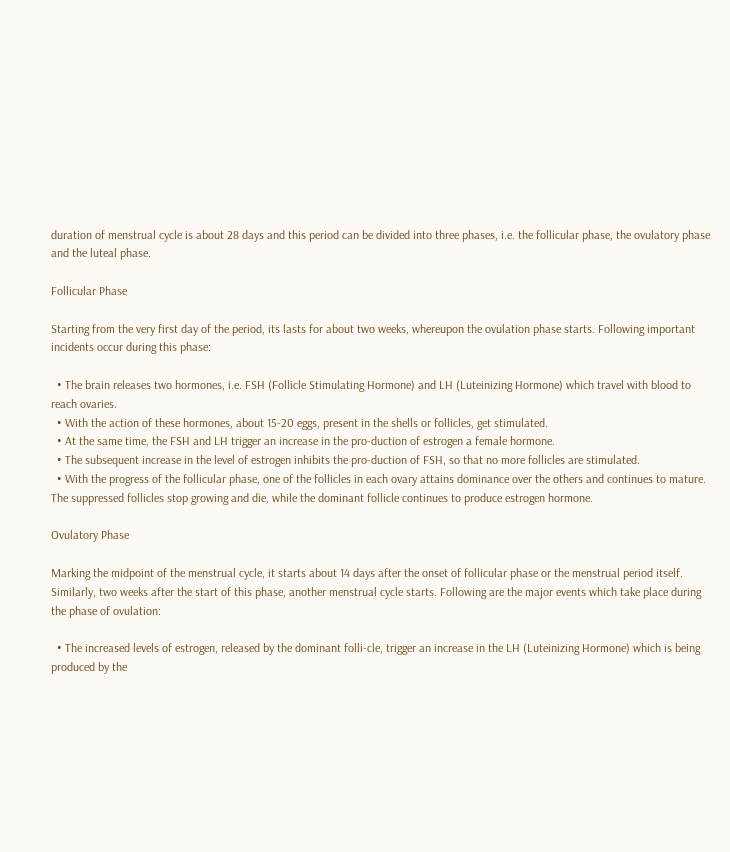duration of menstrual cycle is about 28 days and this period can be divided into three phases, i.e. the follicular phase, the ovulatory phase and the luteal phase.

Follicular Phase

Starting from the very first day of the period, its lasts for about two weeks, whereupon the ovulation phase starts. Following important incidents occur during this phase:

  • The brain releases two hormones, i.e. FSH (Follicle Stimulating Hormone) and LH (Luteinizing Hormone) which travel with blood to reach ovaries.
  • With the action of these hormones, about 15-20 eggs, present in the shells or follicles, get stimulated.
  • At the same time, the FSH and LH trigger an increase in the pro-duction of estrogen a female hormone.
  • The subsequent increase in the level of estrogen inhibits the pro-duction of FSH, so that no more follicles are stimulated.
  • With the progress of the follicular phase, one of the follicles in each ovary attains dominance over the others and continues to mature. The suppressed follicles stop growing and die, while the dominant follicle continues to produce estrogen hormone.

Ovulatory Phase

Marking the midpoint of the menstrual cycle, it starts about 14 days after the onset of follicular phase or the menstrual period itself. Similarly, two weeks after the start of this phase, another menstrual cycle starts. Following are the major events which take place during the phase of ovulation:

  • The increased levels of estrogen, released by the dominant folli-cle, trigger an increase in the LH (Luteinizing Hormone) which is being produced by the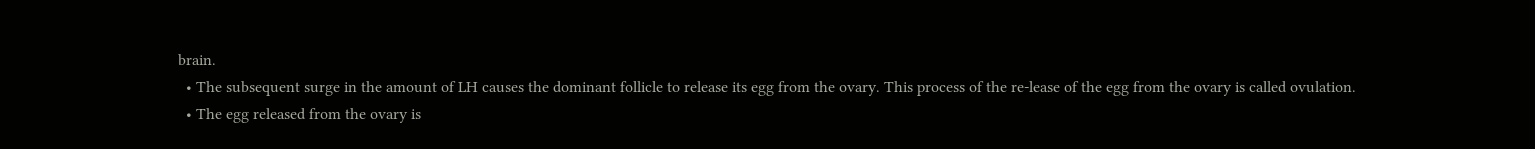brain.
  • The subsequent surge in the amount of LH causes the dominant follicle to release its egg from the ovary. This process of the re-lease of the egg from the ovary is called ovulation.
  • The egg released from the ovary is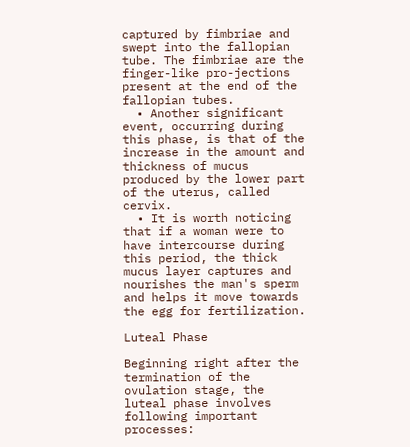captured by fimbriae and swept into the fallopian tube. The fimbriae are the finger-like pro-jections present at the end of the fallopian tubes.
  • Another significant event, occurring during this phase, is that of the increase in the amount and thickness of mucus produced by the lower part of the uterus, called cervix.
  • It is worth noticing that if a woman were to have intercourse during this period, the thick mucus layer captures and nourishes the man's sperm and helps it move towards the egg for fertilization.

Luteal Phase

Beginning right after the termination of the ovulation stage, the luteal phase involves following important processes: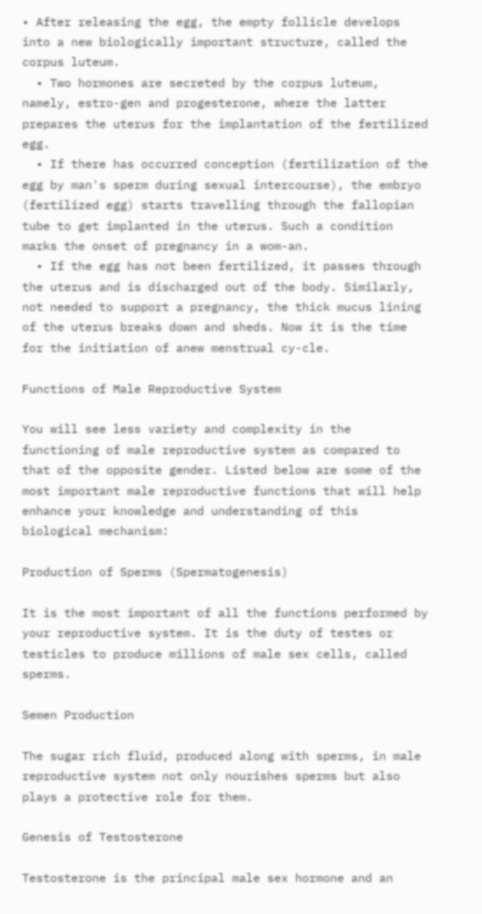• After releasing the egg, the empty follicle develops into a new biologically important structure, called the corpus luteum.
  • Two hormones are secreted by the corpus luteum, namely, estro-gen and progesterone, where the latter prepares the uterus for the implantation of the fertilized egg.
  • If there has occurred conception (fertilization of the egg by man's sperm during sexual intercourse), the embryo (fertilized egg) starts travelling through the fallopian tube to get implanted in the uterus. Such a condition marks the onset of pregnancy in a wom-an.
  • If the egg has not been fertilized, it passes through the uterus and is discharged out of the body. Similarly, not needed to support a pregnancy, the thick mucus lining of the uterus breaks down and sheds. Now it is the time for the initiation of anew menstrual cy-cle.

Functions of Male Reproductive System

You will see less variety and complexity in the functioning of male reproductive system as compared to that of the opposite gender. Listed below are some of the most important male reproductive functions that will help enhance your knowledge and understanding of this biological mechanism:

Production of Sperms (Spermatogenesis)

It is the most important of all the functions performed by your reproductive system. It is the duty of testes or testicles to produce millions of male sex cells, called sperms.

Semen Production

The sugar rich fluid, produced along with sperms, in male reproductive system not only nourishes sperms but also plays a protective role for them.

Genesis of Testosterone

Testosterone is the principal male sex hormone and an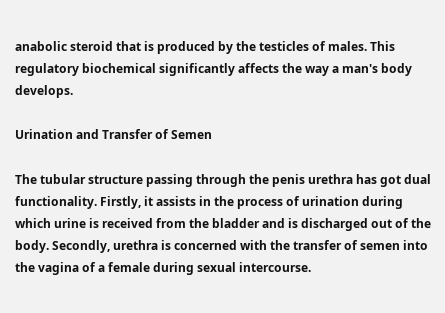anabolic steroid that is produced by the testicles of males. This regulatory biochemical significantly affects the way a man's body develops.

Urination and Transfer of Semen

The tubular structure passing through the penis urethra has got dual functionality. Firstly, it assists in the process of urination during which urine is received from the bladder and is discharged out of the body. Secondly, urethra is concerned with the transfer of semen into the vagina of a female during sexual intercourse.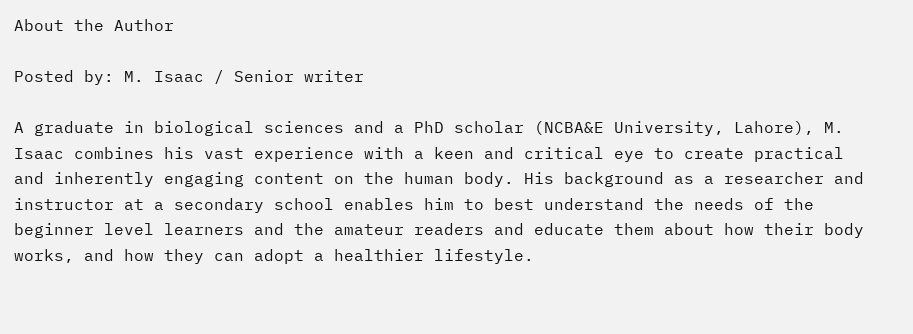About the Author

Posted by: M. Isaac / Senior writer

A graduate in biological sciences and a PhD scholar (NCBA&E University, Lahore), M. Isaac combines his vast experience with a keen and critical eye to create practical and inherently engaging content on the human body. His background as a researcher and instructor at a secondary school enables him to best understand the needs of the beginner level learners and the amateur readers and educate them about how their body works, and how they can adopt a healthier lifestyle.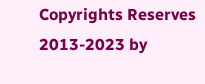Copyrights Reserves 2013-2023 by